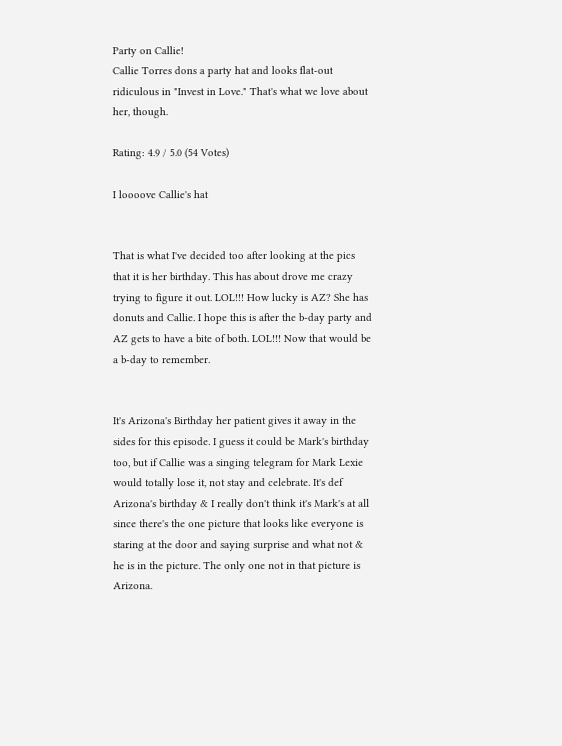Party on Callie!
Callie Torres dons a party hat and looks flat-out ridiculous in "Invest in Love." That's what we love about her, though.

Rating: 4.9 / 5.0 (54 Votes)

I loooove Callie's hat


That is what I've decided too after looking at the pics that it is her birthday. This has about drove me crazy trying to figure it out. LOL!!! How lucky is AZ? She has donuts and Callie. I hope this is after the b-day party and AZ gets to have a bite of both. LOL!!! Now that would be a b-day to remember.


It's Arizona's Birthday her patient gives it away in the sides for this episode. I guess it could be Mark's birthday too, but if Callie was a singing telegram for Mark Lexie would totally lose it, not stay and celebrate. It's def Arizona's birthday & I really don't think it's Mark's at all since there's the one picture that looks like everyone is staring at the door and saying surprise and what not & he is in the picture. The only one not in that picture is Arizona.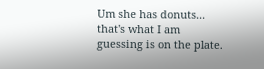Um she has donuts... that's what I am guessing is on the plate.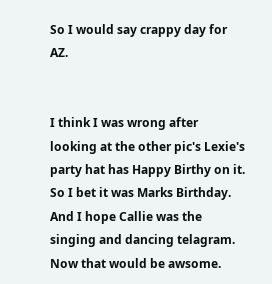So I would say crappy day for AZ.


I think I was wrong after looking at the other pic's Lexie's party hat has Happy Birthy on it. So I bet it was Marks Birthday. And I hope Callie was the singing and dancing telagram. Now that would be awsome.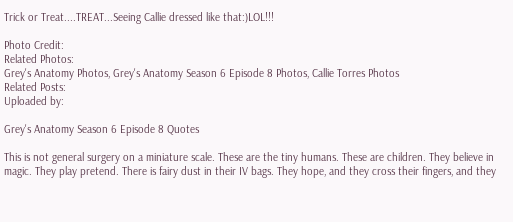Trick or Treat....TREAT...Seeing Callie dressed like that:)LOL!!!

Photo Credit:
Related Photos:
Grey's Anatomy Photos, Grey's Anatomy Season 6 Episode 8 Photos, Callie Torres Photos
Related Posts:
Uploaded by:

Grey's Anatomy Season 6 Episode 8 Quotes

This is not general surgery on a miniature scale. These are the tiny humans. These are children. They believe in magic. They play pretend. There is fairy dust in their IV bags. They hope, and they cross their fingers, and they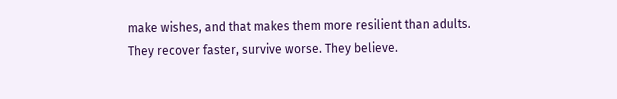make wishes, and that makes them more resilient than adults. They recover faster, survive worse. They believe.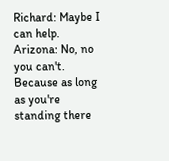Richard: Maybe I can help.
Arizona: No, no you can't. Because as long as you're standing there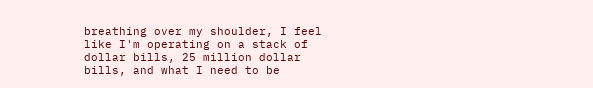breathing over my shoulder, I feel like I'm operating on a stack of dollar bills, 25 million dollar bills, and what I need to be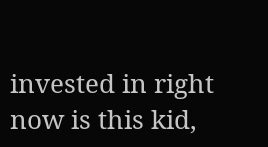invested in right now is this kid,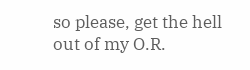so please, get the hell out of my O.R.